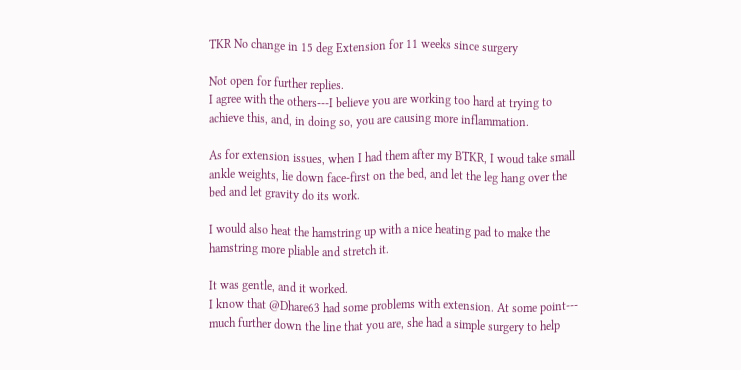TKR No change in 15 deg Extension for 11 weeks since surgery

Not open for further replies.
I agree with the others---I believe you are working too hard at trying to achieve this, and, in doing so, you are causing more inflammation.

As for extension issues, when I had them after my BTKR, I woud take small ankle weights, lie down face-first on the bed, and let the leg hang over the bed and let gravity do its work.

I would also heat the hamstring up with a nice heating pad to make the hamstring more pliable and stretch it.

It was gentle, and it worked.
I know that @Dhare63 had some problems with extension. At some point--- much further down the line that you are, she had a simple surgery to help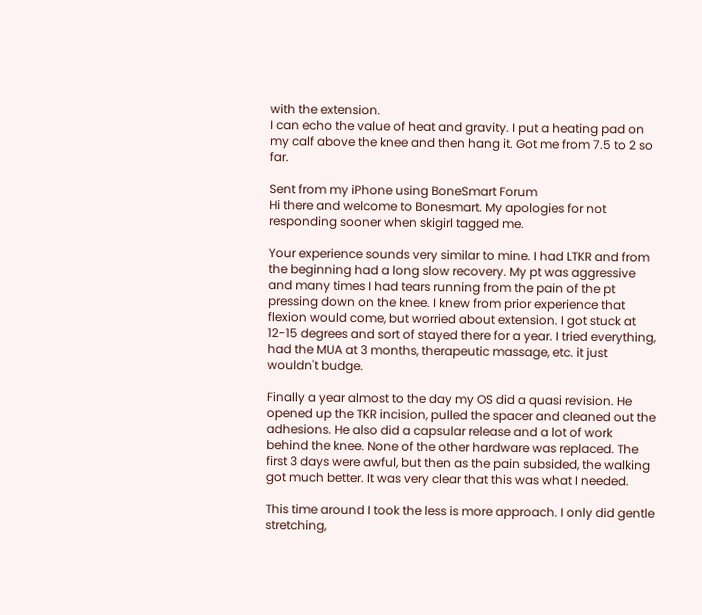with the extension.
I can echo the value of heat and gravity. I put a heating pad on my calf above the knee and then hang it. Got me from 7.5 to 2 so far.

Sent from my iPhone using BoneSmart Forum
Hi there and welcome to Bonesmart. My apologies for not responding sooner when skigirl tagged me.

Your experience sounds very similar to mine. I had LTKR and from the beginning had a long slow recovery. My pt was aggressive and many times I had tears running from the pain of the pt pressing down on the knee. I knew from prior experience that flexion would come, but worried about extension. I got stuck at 12-15 degrees and sort of stayed there for a year. I tried everything, had the MUA at 3 months, therapeutic massage, etc. it just wouldn't budge.

Finally a year almost to the day my OS did a quasi revision. He opened up the TKR incision, pulled the spacer and cleaned out the adhesions. He also did a capsular release and a lot of work behind the knee. None of the other hardware was replaced. The first 3 days were awful, but then as the pain subsided, the walking got much better. It was very clear that this was what I needed.

This time around I took the less is more approach. I only did gentle stretching,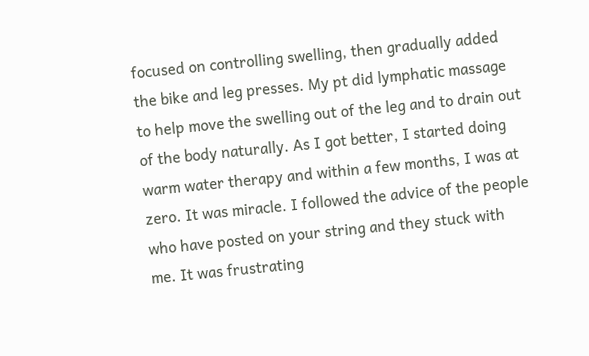focused on controlling swelling, then gradually added the bike and leg presses. My pt did lymphatic massage to help move the swelling out of the leg and to drain out of the body naturally. As I got better, I started doing warm water therapy and within a few months, I was at zero. It was miracle. I followed the advice of the people who have posted on your string and they stuck with me. It was frustrating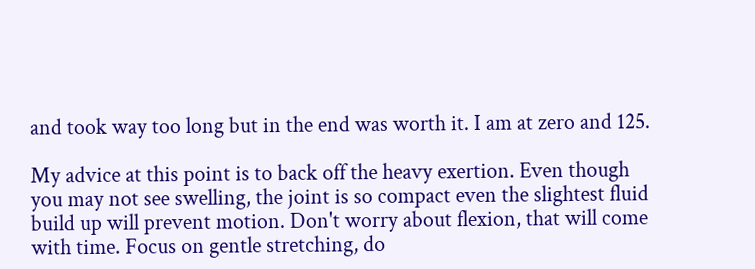and took way too long but in the end was worth it. I am at zero and 125.

My advice at this point is to back off the heavy exertion. Even though you may not see swelling, the joint is so compact even the slightest fluid build up will prevent motion. Don't worry about flexion, that will come with time. Focus on gentle stretching, do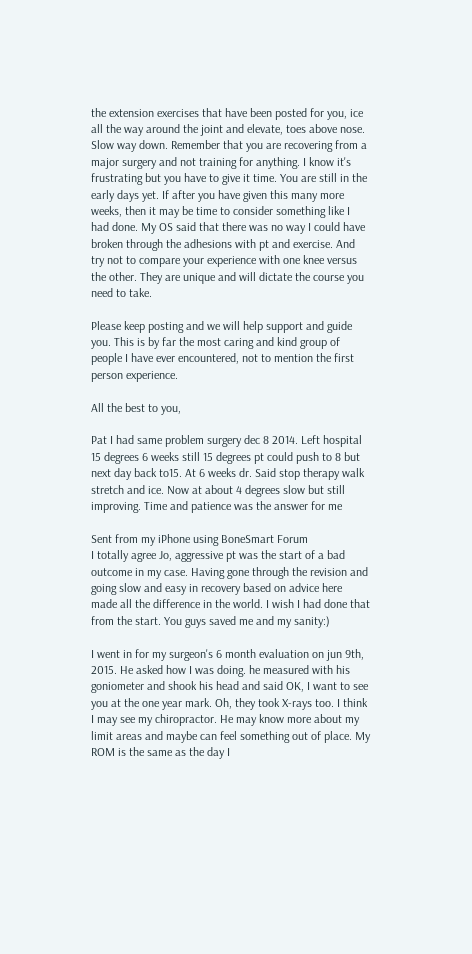the extension exercises that have been posted for you, ice all the way around the joint and elevate, toes above nose. Slow way down. Remember that you are recovering from a major surgery and not training for anything. I know it's frustrating but you have to give it time. You are still in the early days yet. If after you have given this many more weeks, then it may be time to consider something like I had done. My OS said that there was no way I could have broken through the adhesions with pt and exercise. And try not to compare your experience with one knee versus the other. They are unique and will dictate the course you need to take.

Please keep posting and we will help support and guide you. This is by far the most caring and kind group of people I have ever encountered, not to mention the first person experience.

All the best to you,

Pat I had same problem surgery dec 8 2014. Left hospital 15 degrees 6 weeks still 15 degrees pt could push to 8 but next day back to15. At 6 weeks dr. Said stop therapy walk stretch and ice. Now at about 4 degrees slow but still improving. Time and patience was the answer for me

Sent from my iPhone using BoneSmart Forum
I totally agree Jo, aggressive pt was the start of a bad outcome in my case. Having gone through the revision and going slow and easy in recovery based on advice here made all the difference in the world. I wish I had done that from the start. You guys saved me and my sanity:)

I went in for my surgeon's 6 month evaluation on jun 9th, 2015. He asked how I was doing. he measured with his goniometer and shook his head and said OK, I want to see you at the one year mark. Oh, they took X-rays too. I think I may see my chiropractor. He may know more about my limit areas and maybe can feel something out of place. My ROM is the same as the day I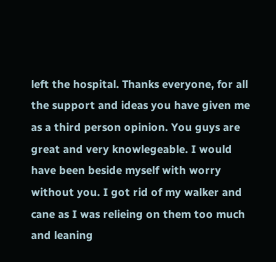left the hospital. Thanks everyone, for all the support and ideas you have given me as a third person opinion. You guys are great and very knowlegeable. I would have been beside myself with worry without you. I got rid of my walker and cane as I was relieing on them too much and leaning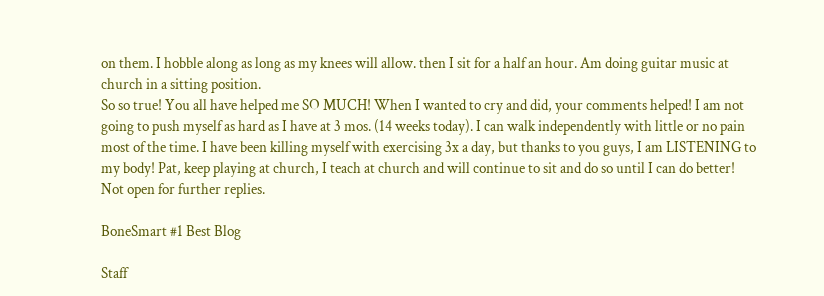on them. I hobble along as long as my knees will allow. then I sit for a half an hour. Am doing guitar music at church in a sitting position.
So so true! You all have helped me SO MUCH! When I wanted to cry and did, your comments helped! I am not going to push myself as hard as I have at 3 mos. (14 weeks today). I can walk independently with little or no pain most of the time. I have been killing myself with exercising 3x a day, but thanks to you guys, I am LISTENING to my body! Pat, keep playing at church, I teach at church and will continue to sit and do so until I can do better!
Not open for further replies.

BoneSmart #1 Best Blog

Staff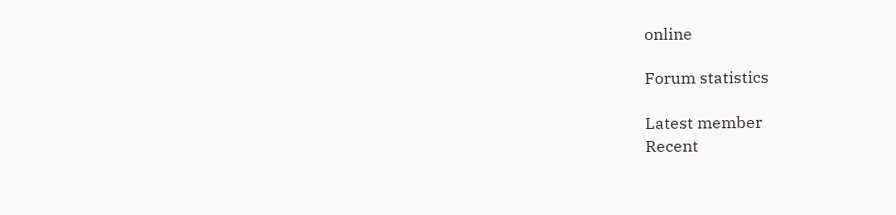online

Forum statistics

Latest member
Recent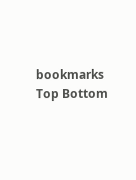bookmarks
Top Bottom